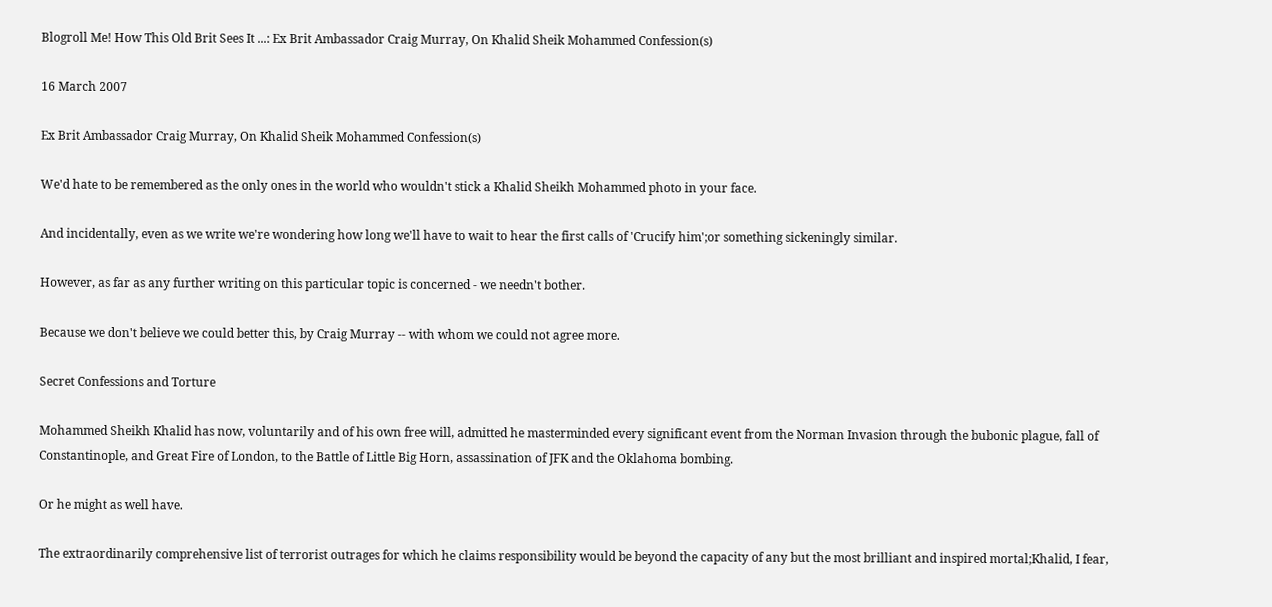Blogroll Me! How This Old Brit Sees It ...: Ex Brit Ambassador Craig Murray, On Khalid Sheik Mohammed Confession(s)

16 March 2007

Ex Brit Ambassador Craig Murray, On Khalid Sheik Mohammed Confession(s)

We'd hate to be remembered as the only ones in the world who wouldn't stick a Khalid Sheikh Mohammed photo in your face.

And incidentally, even as we write we're wondering how long we'll have to wait to hear the first calls of 'Crucify him';or something sickeningly similar.

However, as far as any further writing on this particular topic is concerned - we needn't bother.

Because we don't believe we could better this, by Craig Murray -- with whom we could not agree more.

Secret Confessions and Torture

Mohammed Sheikh Khalid has now, voluntarily and of his own free will, admitted he masterminded every significant event from the Norman Invasion through the bubonic plague, fall of Constantinople, and Great Fire of London, to the Battle of Little Big Horn, assassination of JFK and the Oklahoma bombing.

Or he might as well have.

The extraordinarily comprehensive list of terrorist outrages for which he claims responsibility would be beyond the capacity of any but the most brilliant and inspired mortal;Khalid, I fear,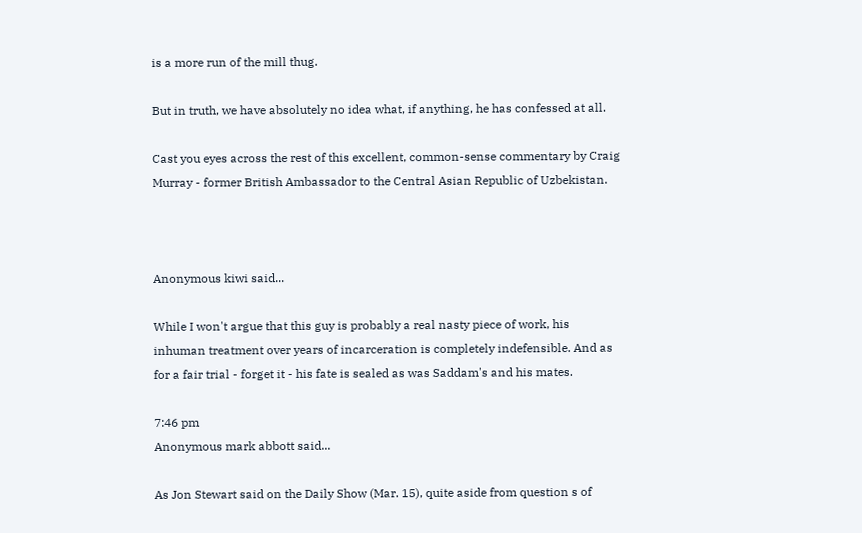is a more run of the mill thug.

But in truth, we have absolutely no idea what, if anything, he has confessed at all.

Cast you eyes across the rest of this excellent, common-sense commentary by Craig Murray - former British Ambassador to the Central Asian Republic of Uzbekistan.



Anonymous kiwi said...

While I won't argue that this guy is probably a real nasty piece of work, his inhuman treatment over years of incarceration is completely indefensible. And as for a fair trial - forget it - his fate is sealed as was Saddam's and his mates.

7:46 pm
Anonymous mark abbott said...

As Jon Stewart said on the Daily Show (Mar. 15), quite aside from question s of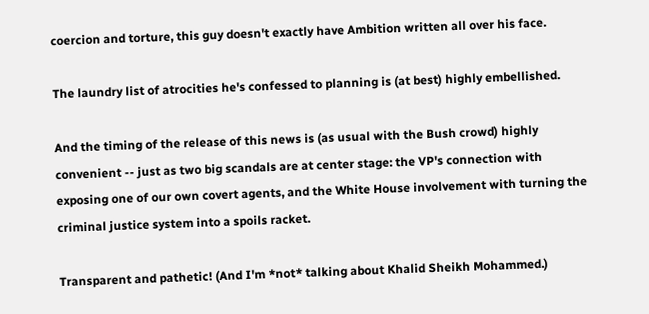coercion and torture, this guy doesn't exactly have Ambition written all over his face.

The laundry list of atrocities he's confessed to planning is (at best) highly embellished.

And the timing of the release of this news is (as usual with the Bush crowd) highly convenient -- just as two big scandals are at center stage: the VP's connection with exposing one of our own covert agents, and the White House involvement with turning the criminal justice system into a spoils racket.

Transparent and pathetic! (And I'm *not* talking about Khalid Sheikh Mohammed.)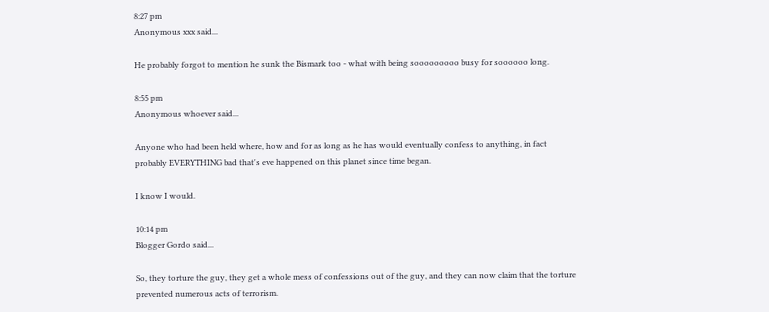8:27 pm
Anonymous xxx said...

He probably forgot to mention he sunk the Bismark too - what with being sooooooooo busy for soooooo long.

8:55 pm
Anonymous whoever said...

Anyone who had been held where, how and for as long as he has would eventually confess to anything, in fact probably EVERYTHING bad that's eve happened on this planet since time began.

I know I would.

10:14 pm
Blogger Gordo said...

So, they torture the guy, they get a whole mess of confessions out of the guy, and they can now claim that the torture prevented numerous acts of terrorism.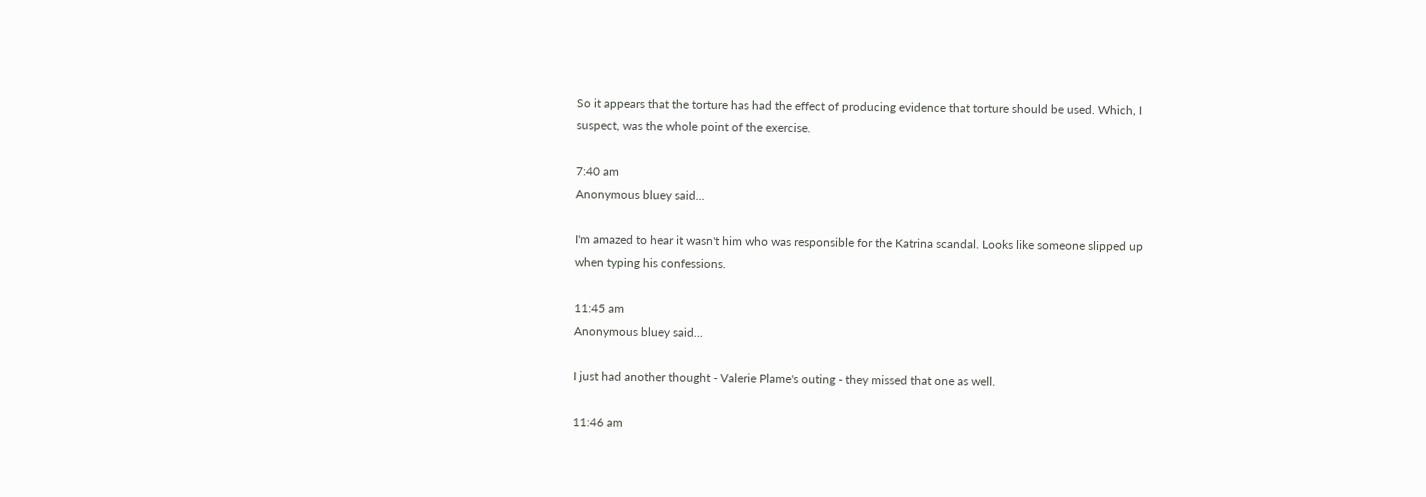So it appears that the torture has had the effect of producing evidence that torture should be used. Which, I suspect, was the whole point of the exercise.

7:40 am
Anonymous bluey said...

I'm amazed to hear it wasn't him who was responsible for the Katrina scandal. Looks like someone slipped up when typing his confessions.

11:45 am
Anonymous bluey said...

I just had another thought - Valerie Plame's outing - they missed that one as well.

11:46 am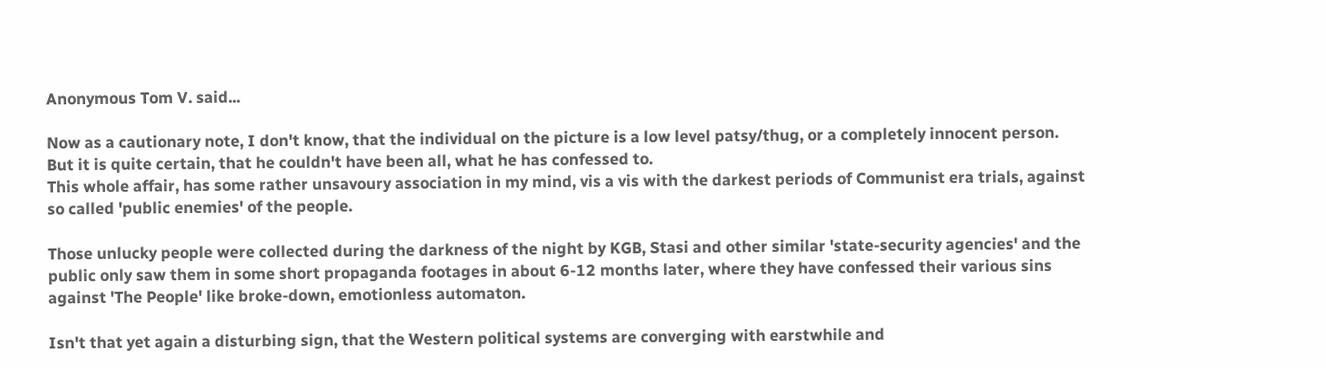Anonymous Tom V. said...

Now as a cautionary note, I don't know, that the individual on the picture is a low level patsy/thug, or a completely innocent person. But it is quite certain, that he couldn't have been all, what he has confessed to.
This whole affair, has some rather unsavoury association in my mind, vis a vis with the darkest periods of Communist era trials, against so called 'public enemies' of the people.

Those unlucky people were collected during the darkness of the night by KGB, Stasi and other similar 'state-security agencies' and the public only saw them in some short propaganda footages in about 6-12 months later, where they have confessed their various sins against 'The People' like broke-down, emotionless automaton.

Isn't that yet again a disturbing sign, that the Western political systems are converging with earstwhile and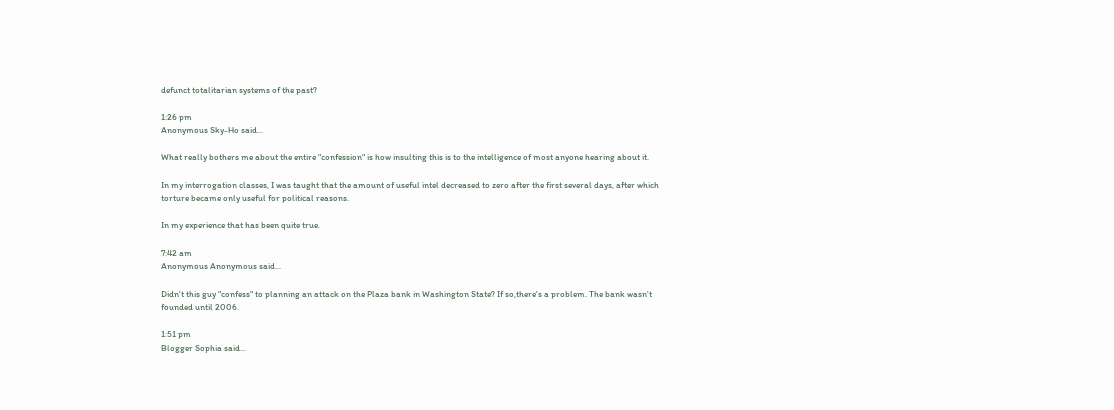defunct totalitarian systems of the past?

1:26 pm
Anonymous Sky-Ho said...

What really bothers me about the entire "confession" is how insulting this is to the intelligence of most anyone hearing about it.

In my interrogation classes, I was taught that the amount of useful intel decreased to zero after the first several days, after which torture became only useful for political reasons.

In my experience that has been quite true.

7:42 am
Anonymous Anonymous said...

Didn't this guy "confess" to planning an attack on the Plaza bank in Washington State? If so,there's a problem. The bank wasn't founded until 2006.

1:51 pm
Blogger Sophia said...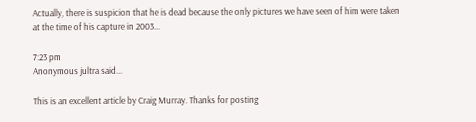Actually, there is suspicion that he is dead because the only pictures we have seen of him were taken at the time of his capture in 2003...

7:23 pm
Anonymous jultra said...

This is an excellent article by Craig Murray. Thanks for posting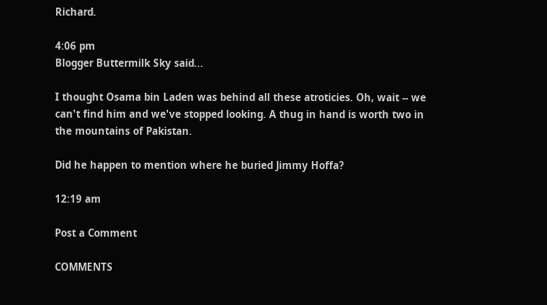Richard.

4:06 pm
Blogger Buttermilk Sky said...

I thought Osama bin Laden was behind all these atroticies. Oh, wait -- we can't find him and we've stopped looking. A thug in hand is worth two in the mountains of Pakistan.

Did he happen to mention where he buried Jimmy Hoffa?

12:19 am

Post a Comment

COMMENTS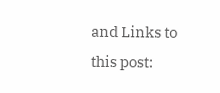and Links to this post: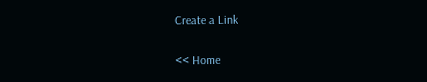Create a Link

<< Home